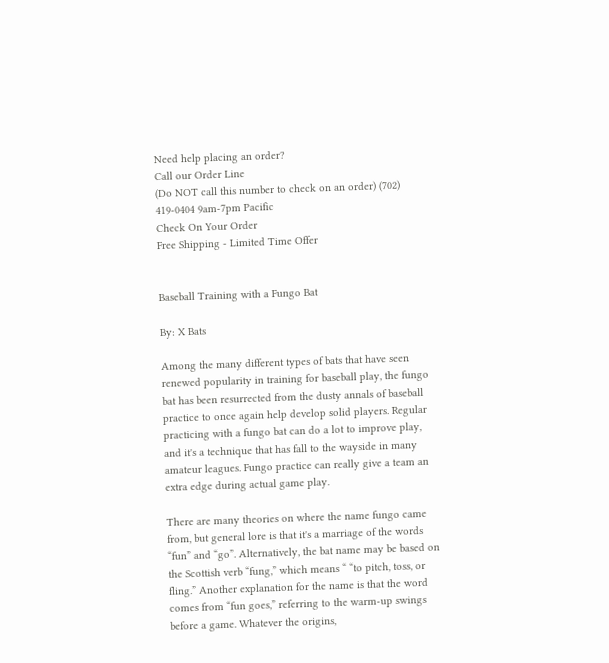Need help placing an order?
Call our Order Line
(Do NOT call this number to check on an order) (702) 419-0404 9am-7pm Pacific
Check On Your Order
Free Shipping - Limited Time Offer


Baseball Training with a Fungo Bat

By: X Bats

Among the many different types of bats that have seen renewed popularity in training for baseball play, the fungo bat has been resurrected from the dusty annals of baseball practice to once again help develop solid players. Regular practicing with a fungo bat can do a lot to improve play, and it's a technique that has fall to the wayside in many amateur leagues. Fungo practice can really give a team an extra edge during actual game play.

There are many theories on where the name fungo came from, but general lore is that it's a marriage of the words “fun” and “go”. Alternatively, the bat name may be based on the Scottish verb “fung,” which means “ “to pitch, toss, or fling.” Another explanation for the name is that the word comes from “fun goes,” referring to the warm-up swings before a game. Whatever the origins,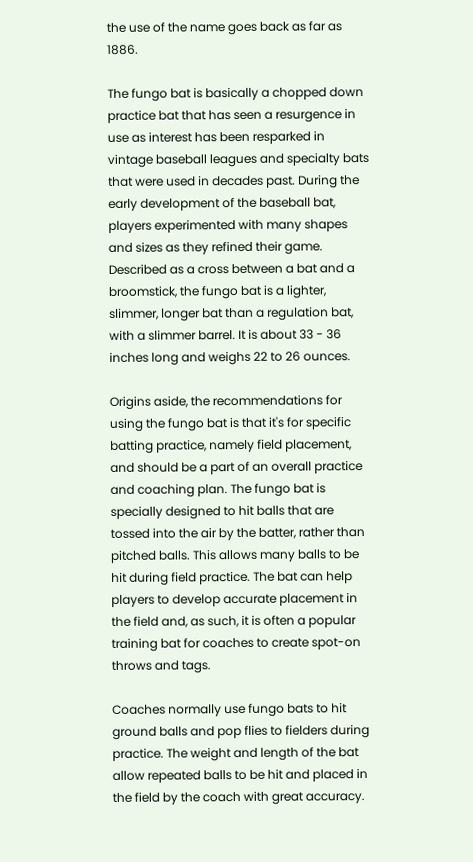the use of the name goes back as far as 1886.

The fungo bat is basically a chopped down practice bat that has seen a resurgence in use as interest has been resparked in vintage baseball leagues and specialty bats that were used in decades past. During the early development of the baseball bat, players experimented with many shapes and sizes as they refined their game. Described as a cross between a bat and a broomstick, the fungo bat is a lighter, slimmer, longer bat than a regulation bat, with a slimmer barrel. It is about 33 - 36 inches long and weighs 22 to 26 ounces.

Origins aside, the recommendations for using the fungo bat is that it's for specific batting practice, namely field placement, and should be a part of an overall practice and coaching plan. The fungo bat is specially designed to hit balls that are tossed into the air by the batter, rather than pitched balls. This allows many balls to be hit during field practice. The bat can help players to develop accurate placement in the field and, as such, it is often a popular training bat for coaches to create spot-on throws and tags.

Coaches normally use fungo bats to hit ground balls and pop flies to fielders during practice. The weight and length of the bat allow repeated balls to be hit and placed in the field by the coach with great accuracy.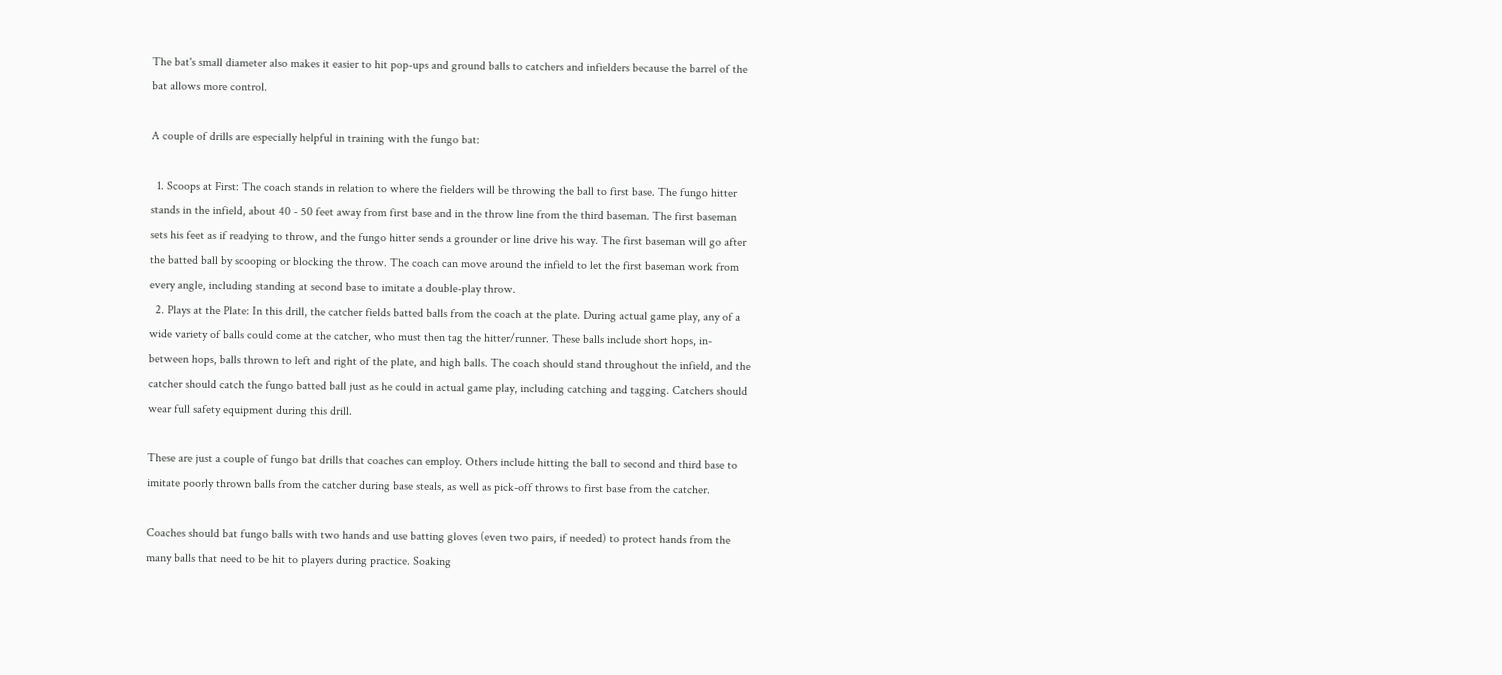The bat's small diameter also makes it easier to hit pop-ups and ground balls to catchers and infielders because the barrel of the bat allows more control.

A couple of drills are especially helpful in training with the fungo bat:

  1. Scoops at First: The coach stands in relation to where the fielders will be throwing the ball to first base. The fungo hitter stands in the infield, about 40 - 50 feet away from first base and in the throw line from the third baseman. The first baseman sets his feet as if readying to throw, and the fungo hitter sends a grounder or line drive his way. The first baseman will go after the batted ball by scooping or blocking the throw. The coach can move around the infield to let the first baseman work from every angle, including standing at second base to imitate a double-play throw.
  2. Plays at the Plate: In this drill, the catcher fields batted balls from the coach at the plate. During actual game play, any of a wide variety of balls could come at the catcher, who must then tag the hitter/runner. These balls include short hops, in-between hops, balls thrown to left and right of the plate, and high balls. The coach should stand throughout the infield, and the catcher should catch the fungo batted ball just as he could in actual game play, including catching and tagging. Catchers should wear full safety equipment during this drill.

These are just a couple of fungo bat drills that coaches can employ. Others include hitting the ball to second and third base to imitate poorly thrown balls from the catcher during base steals, as well as pick-off throws to first base from the catcher.

Coaches should bat fungo balls with two hands and use batting gloves (even two pairs, if needed) to protect hands from the many balls that need to be hit to players during practice. Soaking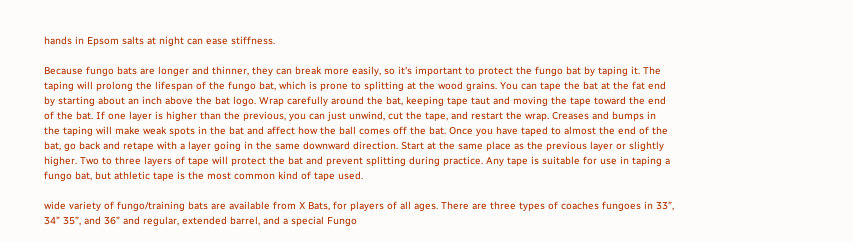hands in Epsom salts at night can ease stiffness.

Because fungo bats are longer and thinner, they can break more easily, so it's important to protect the fungo bat by taping it. The taping will prolong the lifespan of the fungo bat, which is prone to splitting at the wood grains. You can tape the bat at the fat end by starting about an inch above the bat logo. Wrap carefully around the bat, keeping tape taut and moving the tape toward the end of the bat. If one layer is higher than the previous, you can just unwind, cut the tape, and restart the wrap. Creases and bumps in the taping will make weak spots in the bat and affect how the ball comes off the bat. Once you have taped to almost the end of the bat, go back and retape with a layer going in the same downward direction. Start at the same place as the previous layer or slightly higher. Two to three layers of tape will protect the bat and prevent splitting during practice. Any tape is suitable for use in taping a fungo bat, but athletic tape is the most common kind of tape used.

wide variety of fungo/training bats are available from X Bats, for players of all ages. There are three types of coaches fungoes in 33”, 34” 35”, and 36” and regular, extended barrel, and a special Fungo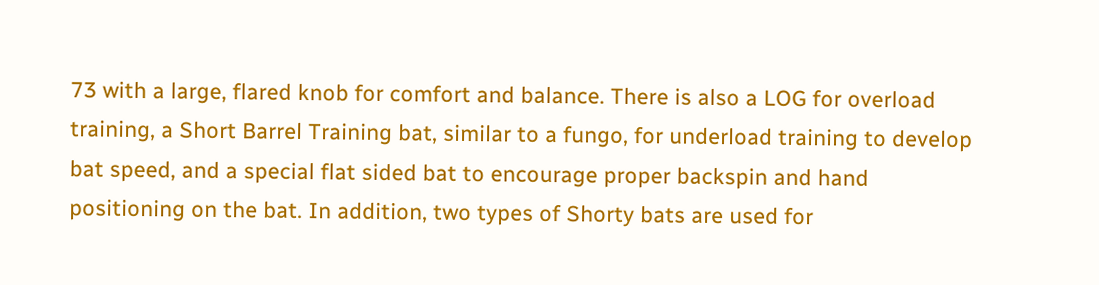73 with a large, flared knob for comfort and balance. There is also a LOG for overload training, a Short Barrel Training bat, similar to a fungo, for underload training to develop bat speed, and a special flat sided bat to encourage proper backspin and hand positioning on the bat. In addition, two types of Shorty bats are used for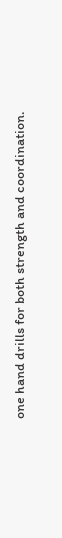one hand drills for both strength and coordination.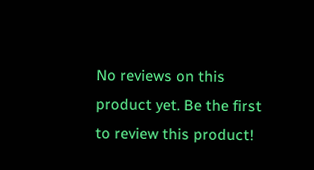No reviews on this product yet. Be the first to review this product!